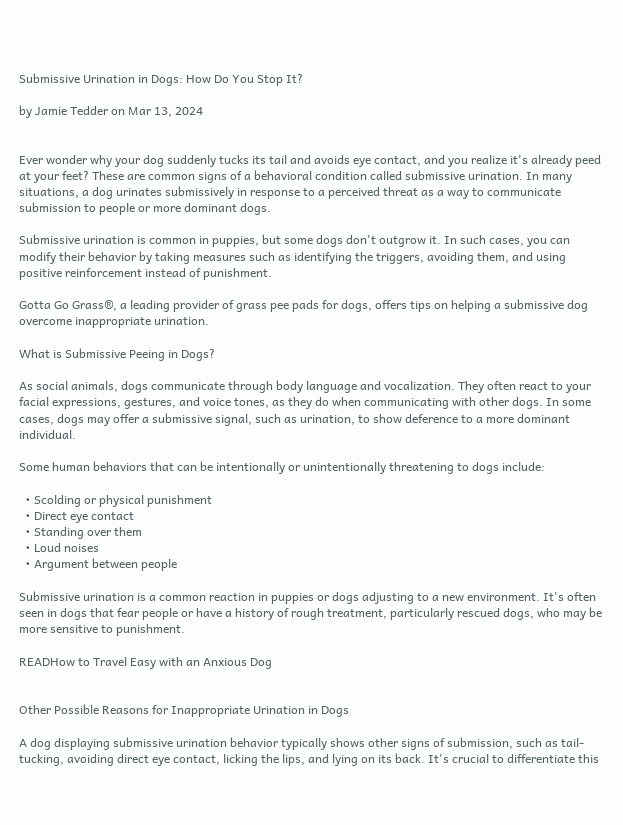Submissive Urination in Dogs: How Do You Stop It?

by Jamie Tedder on Mar 13, 2024


Ever wonder why your dog suddenly tucks its tail and avoids eye contact, and you realize it's already peed at your feet? These are common signs of a behavioral condition called submissive urination. In many situations, a dog urinates submissively in response to a perceived threat as a way to communicate submission to people or more dominant dogs.

Submissive urination is common in puppies, but some dogs don't outgrow it. In such cases, you can modify their behavior by taking measures such as identifying the triggers, avoiding them, and using positive reinforcement instead of punishment.

Gotta Go Grass®, a leading provider of grass pee pads for dogs, offers tips on helping a submissive dog overcome inappropriate urination.

What is Submissive Peeing in Dogs?

As social animals, dogs communicate through body language and vocalization. They often react to your facial expressions, gestures, and voice tones, as they do when communicating with other dogs. In some cases, dogs may offer a submissive signal, such as urination, to show deference to a more dominant individual.

Some human behaviors that can be intentionally or unintentionally threatening to dogs include:

  • Scolding or physical punishment
  • Direct eye contact
  • Standing over them
  • Loud noises
  • Argument between people

Submissive urination is a common reaction in puppies or dogs adjusting to a new environment. It's often seen in dogs that fear people or have a history of rough treatment, particularly rescued dogs, who may be more sensitive to punishment.

READHow to Travel Easy with an Anxious Dog


Other Possible Reasons for Inappropriate Urination in Dogs

A dog displaying submissive urination behavior typically shows other signs of submission, such as tail-tucking, avoiding direct eye contact, licking the lips, and lying on its back. It's crucial to differentiate this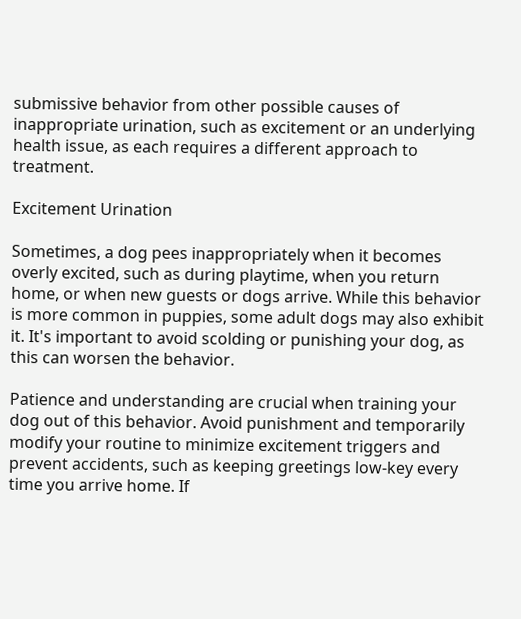submissive behavior from other possible causes of inappropriate urination, such as excitement or an underlying health issue, as each requires a different approach to treatment.

Excitement Urination

Sometimes, a dog pees inappropriately when it becomes overly excited, such as during playtime, when you return home, or when new guests or dogs arrive. While this behavior is more common in puppies, some adult dogs may also exhibit it. It's important to avoid scolding or punishing your dog, as this can worsen the behavior.

Patience and understanding are crucial when training your dog out of this behavior. Avoid punishment and temporarily modify your routine to minimize excitement triggers and prevent accidents, such as keeping greetings low-key every time you arrive home. If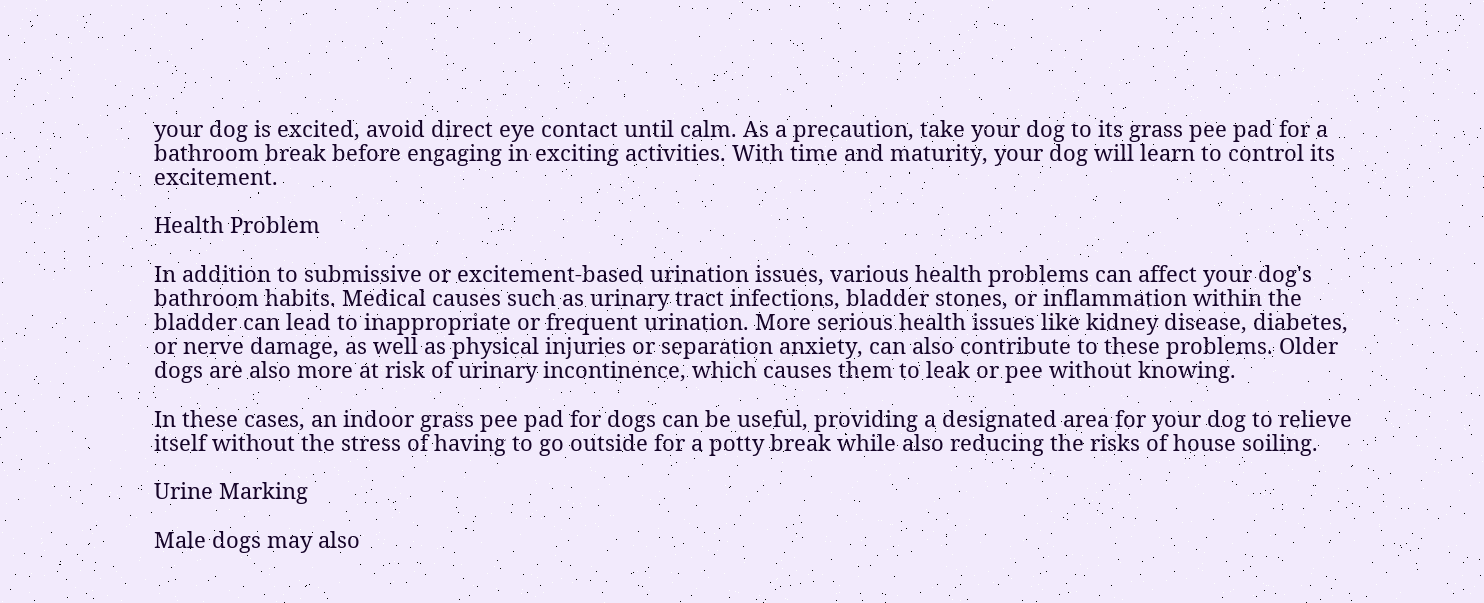your dog is excited, avoid direct eye contact until calm. As a precaution, take your dog to its grass pee pad for a bathroom break before engaging in exciting activities. With time and maturity, your dog will learn to control its excitement.

Health Problem

In addition to submissive or excitement-based urination issues, various health problems can affect your dog's bathroom habits. Medical causes such as urinary tract infections, bladder stones, or inflammation within the bladder can lead to inappropriate or frequent urination. More serious health issues like kidney disease, diabetes, or nerve damage, as well as physical injuries or separation anxiety, can also contribute to these problems. Older dogs are also more at risk of urinary incontinence, which causes them to leak or pee without knowing.

In these cases, an indoor grass pee pad for dogs can be useful, providing a designated area for your dog to relieve itself without the stress of having to go outside for a potty break while also reducing the risks of house soiling.

Urine Marking

Male dogs may also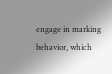engage in marking behavior, which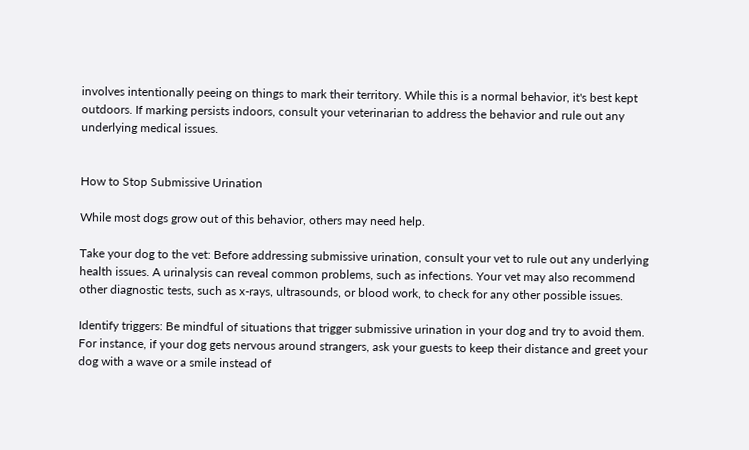involves intentionally peeing on things to mark their territory. While this is a normal behavior, it's best kept outdoors. If marking persists indoors, consult your veterinarian to address the behavior and rule out any underlying medical issues.


How to Stop Submissive Urination

While most dogs grow out of this behavior, others may need help.

Take your dog to the vet: Before addressing submissive urination, consult your vet to rule out any underlying health issues. A urinalysis can reveal common problems, such as infections. Your vet may also recommend other diagnostic tests, such as x-rays, ultrasounds, or blood work, to check for any other possible issues.

Identify triggers: Be mindful of situations that trigger submissive urination in your dog and try to avoid them. For instance, if your dog gets nervous around strangers, ask your guests to keep their distance and greet your dog with a wave or a smile instead of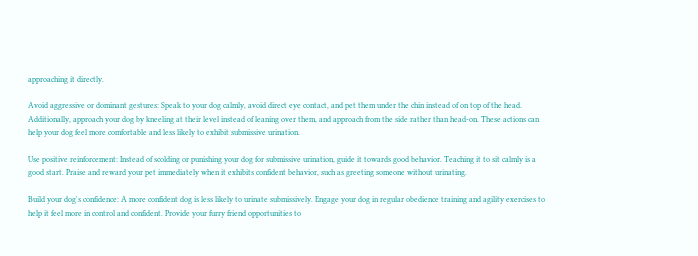approaching it directly.

Avoid aggressive or dominant gestures: Speak to your dog calmly, avoid direct eye contact, and pet them under the chin instead of on top of the head. Additionally, approach your dog by kneeling at their level instead of leaning over them, and approach from the side rather than head-on. These actions can help your dog feel more comfortable and less likely to exhibit submissive urination.

Use positive reinforcement: Instead of scolding or punishing your dog for submissive urination, guide it towards good behavior. Teaching it to sit calmly is a good start. Praise and reward your pet immediately when it exhibits confident behavior, such as greeting someone without urinating.

Build your dog's confidence: A more confident dog is less likely to urinate submissively. Engage your dog in regular obedience training and agility exercises to help it feel more in control and confident. Provide your furry friend opportunities to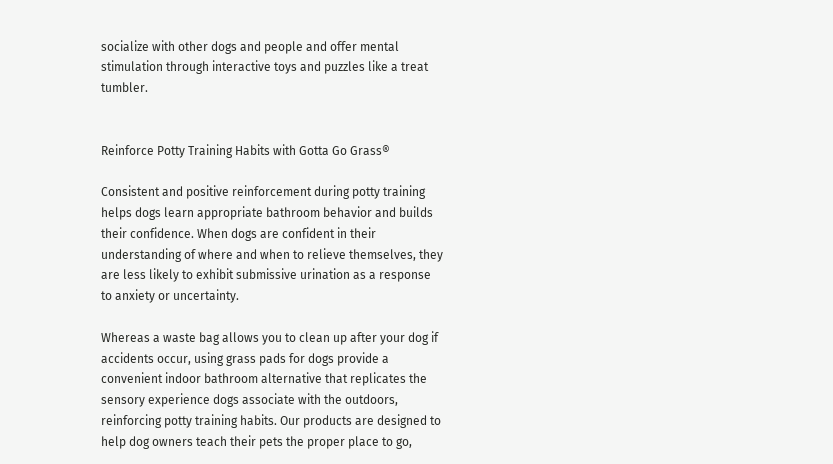socialize with other dogs and people and offer mental stimulation through interactive toys and puzzles like a treat tumbler.


Reinforce Potty Training Habits with Gotta Go Grass®

Consistent and positive reinforcement during potty training helps dogs learn appropriate bathroom behavior and builds their confidence. When dogs are confident in their understanding of where and when to relieve themselves, they are less likely to exhibit submissive urination as a response to anxiety or uncertainty.

Whereas a waste bag allows you to clean up after your dog if accidents occur, using grass pads for dogs provide a convenient indoor bathroom alternative that replicates the sensory experience dogs associate with the outdoors, reinforcing potty training habits. Our products are designed to help dog owners teach their pets the proper place to go,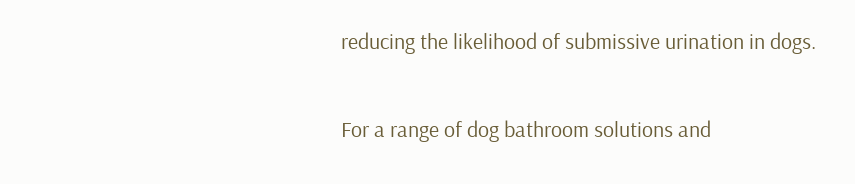reducing the likelihood of submissive urination in dogs.

For a range of dog bathroom solutions and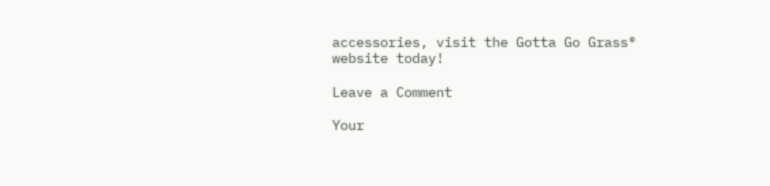accessories, visit the Gotta Go Grass® website today!

Leave a Comment

Your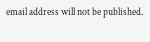email address will not be published.